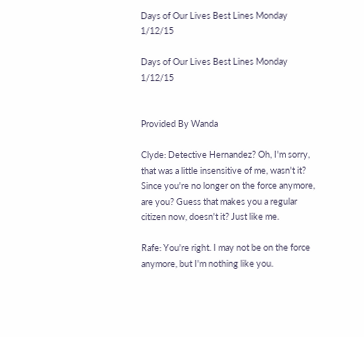Days of Our Lives Best Lines Monday 1/12/15

Days of Our Lives Best Lines Monday 1/12/15


Provided By Wanda

Clyde: Detective Hernandez? Oh, I'm sorry, that was a little insensitive of me, wasn't it? Since you're no longer on the force anymore, are you? Guess that makes you a regular citizen now, doesn't it? Just like me.

Rafe: You're right. I may not be on the force anymore, but I'm nothing like you.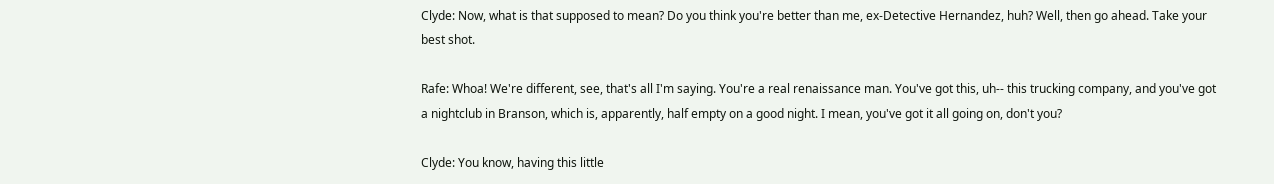Clyde: Now, what is that supposed to mean? Do you think you're better than me, ex-Detective Hernandez, huh? Well, then go ahead. Take your best shot.

Rafe: Whoa! We're different, see, that's all I'm saying. You're a real renaissance man. You've got this, uh-- this trucking company, and you've got a nightclub in Branson, which is, apparently, half empty on a good night. I mean, you've got it all going on, don't you?

Clyde: You know, having this little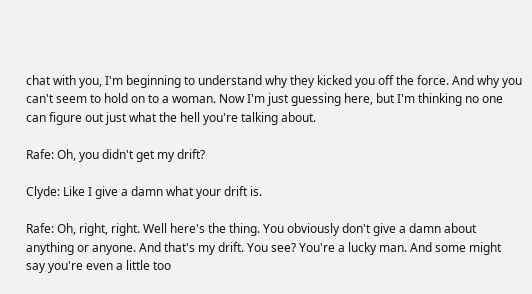chat with you, I'm beginning to understand why they kicked you off the force. And why you can't seem to hold on to a woman. Now I'm just guessing here, but I'm thinking no one can figure out just what the hell you're talking about.

Rafe: Oh, you didn't get my drift?

Clyde: Like I give a damn what your drift is.

Rafe: Oh, right, right. Well here's the thing. You obviously don't give a damn about anything or anyone. And that's my drift. You see? You're a lucky man. And some might say you're even a little too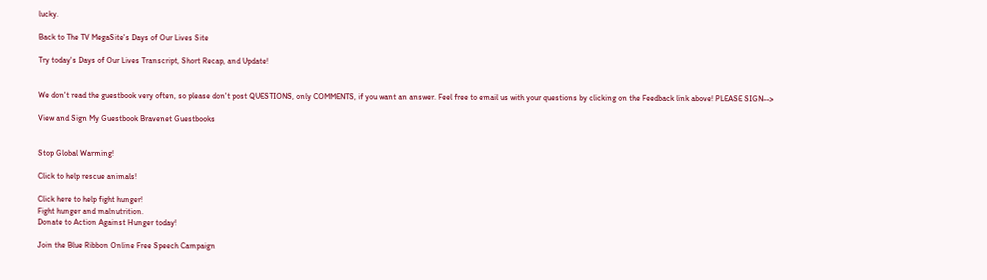lucky.

Back to The TV MegaSite's Days of Our Lives Site

Try today's Days of Our Lives Transcript, Short Recap, and Update!


We don't read the guestbook very often, so please don't post QUESTIONS, only COMMENTS, if you want an answer. Feel free to email us with your questions by clicking on the Feedback link above! PLEASE SIGN-->

View and Sign My Guestbook Bravenet Guestbooks


Stop Global Warming!

Click to help rescue animals!

Click here to help fight hunger!
Fight hunger and malnutrition.
Donate to Action Against Hunger today!

Join the Blue Ribbon Online Free Speech Campaign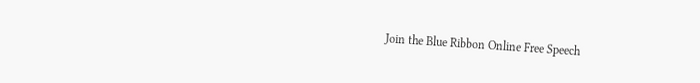Join the Blue Ribbon Online Free Speech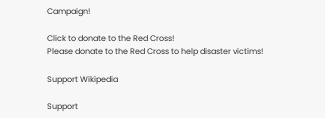Campaign!

Click to donate to the Red Cross!
Please donate to the Red Cross to help disaster victims!

Support Wikipedia

Support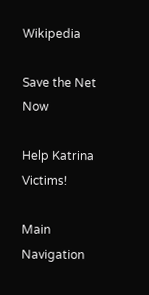Wikipedia

Save the Net Now

Help Katrina Victims!

Main Navigation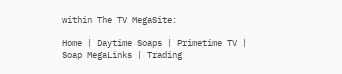within The TV MegaSite:

Home | Daytime Soaps | Primetime TV | Soap MegaLinks | Trading